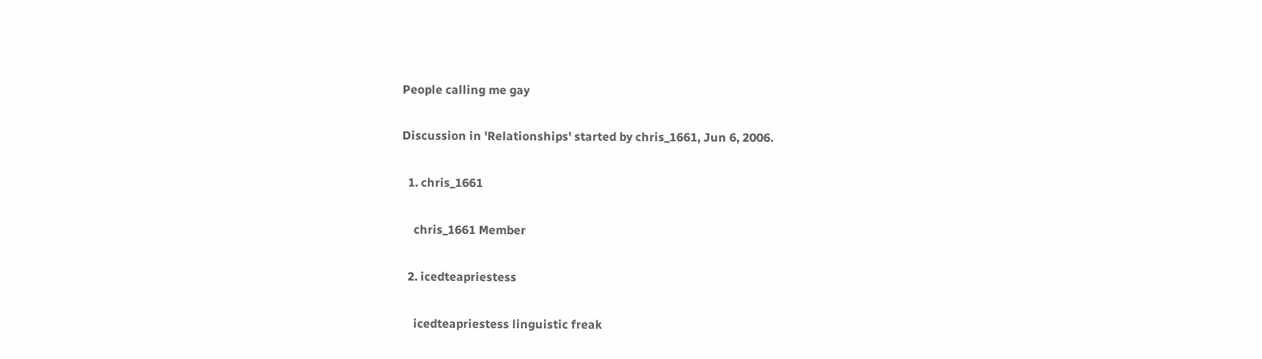People calling me gay

Discussion in 'Relationships' started by chris_1661, Jun 6, 2006.

  1. chris_1661

    chris_1661 Member

  2. icedteapriestess

    icedteapriestess linguistic freak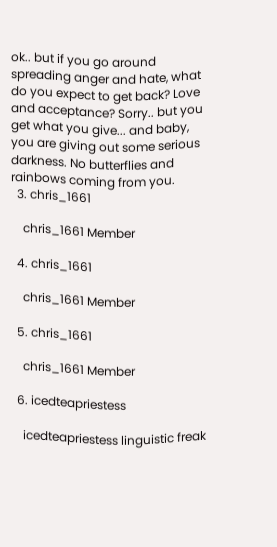ok.. but if you go around spreading anger and hate, what do you expect to get back? Love and acceptance? Sorry.. but you get what you give... and baby, you are giving out some serious darkness. No butterflies and rainbows coming from you.
  3. chris_1661

    chris_1661 Member

  4. chris_1661

    chris_1661 Member

  5. chris_1661

    chris_1661 Member

  6. icedteapriestess

    icedteapriestess linguistic freak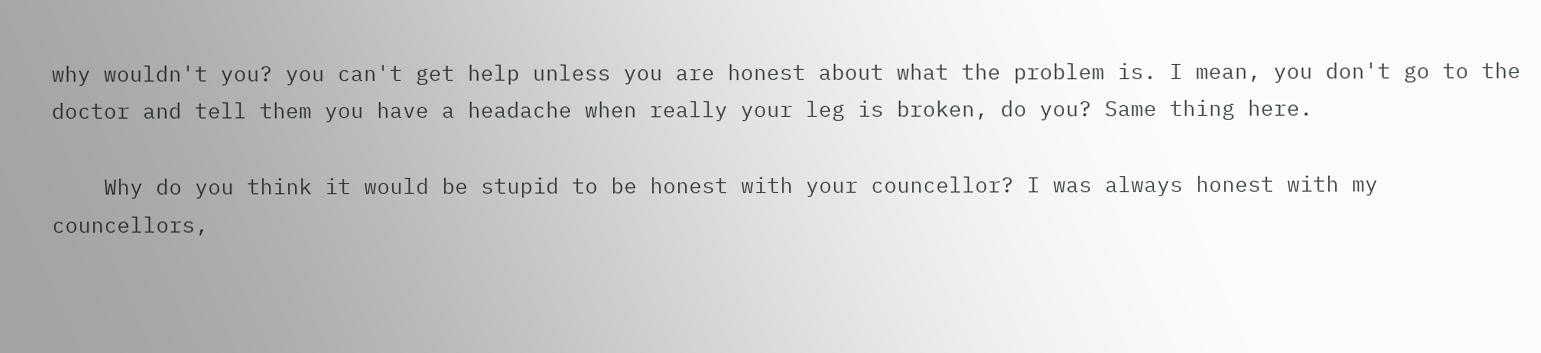why wouldn't you? you can't get help unless you are honest about what the problem is. I mean, you don't go to the doctor and tell them you have a headache when really your leg is broken, do you? Same thing here.

    Why do you think it would be stupid to be honest with your councellor? I was always honest with my councellors,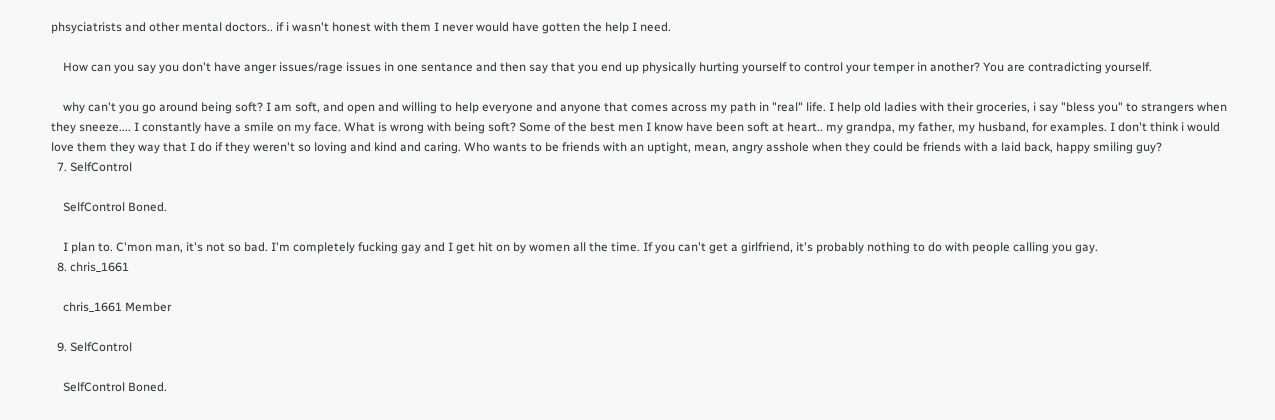phsyciatrists and other mental doctors.. if i wasn't honest with them I never would have gotten the help I need.

    How can you say you don't have anger issues/rage issues in one sentance and then say that you end up physically hurting yourself to control your temper in another? You are contradicting yourself.

    why can't you go around being soft? I am soft, and open and willing to help everyone and anyone that comes across my path in "real" life. I help old ladies with their groceries, i say "bless you" to strangers when they sneeze.... I constantly have a smile on my face. What is wrong with being soft? Some of the best men I know have been soft at heart.. my grandpa, my father, my husband, for examples. I don't think i would love them they way that I do if they weren't so loving and kind and caring. Who wants to be friends with an uptight, mean, angry asshole when they could be friends with a laid back, happy smiling guy?
  7. SelfControl

    SelfControl Boned.

    I plan to. C'mon man, it's not so bad. I'm completely fucking gay and I get hit on by women all the time. If you can't get a girlfriend, it's probably nothing to do with people calling you gay.
  8. chris_1661

    chris_1661 Member

  9. SelfControl

    SelfControl Boned.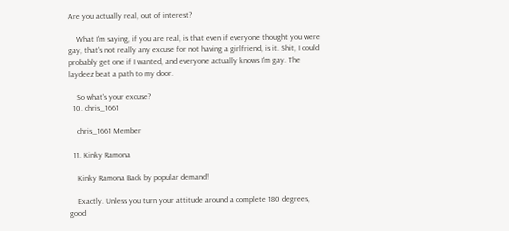Are you actually real, out of interest?

    What I'm saying, if you are real, is that even if everyone thought you were gay, that's not really any excuse for not having a girlfriend, is it. Shit, I could probably get one if I wanted, and everyone actually knows I'm gay. The laydeez beat a path to my door.

    So what's your excuse?
  10. chris_1661

    chris_1661 Member

  11. Kinky Ramona

    Kinky Ramona Back by popular demand!

    Exactly. Unless you turn your attitude around a complete 180 degrees, good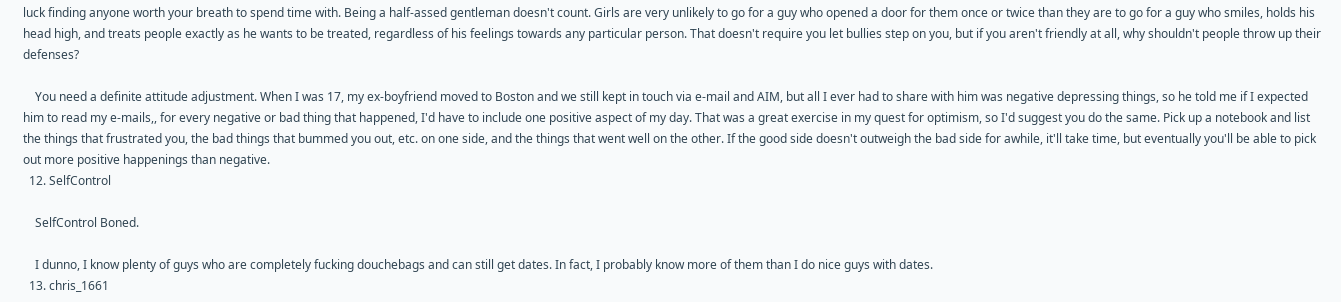luck finding anyone worth your breath to spend time with. Being a half-assed gentleman doesn't count. Girls are very unlikely to go for a guy who opened a door for them once or twice than they are to go for a guy who smiles, holds his head high, and treats people exactly as he wants to be treated, regardless of his feelings towards any particular person. That doesn't require you let bullies step on you, but if you aren't friendly at all, why shouldn't people throw up their defenses?

    You need a definite attitude adjustment. When I was 17, my ex-boyfriend moved to Boston and we still kept in touch via e-mail and AIM, but all I ever had to share with him was negative depressing things, so he told me if I expected him to read my e-mails,, for every negative or bad thing that happened, I'd have to include one positive aspect of my day. That was a great exercise in my quest for optimism, so I'd suggest you do the same. Pick up a notebook and list the things that frustrated you, the bad things that bummed you out, etc. on one side, and the things that went well on the other. If the good side doesn't outweigh the bad side for awhile, it'll take time, but eventually you'll be able to pick out more positive happenings than negative.
  12. SelfControl

    SelfControl Boned.

    I dunno, I know plenty of guys who are completely fucking douchebags and can still get dates. In fact, I probably know more of them than I do nice guys with dates.
  13. chris_1661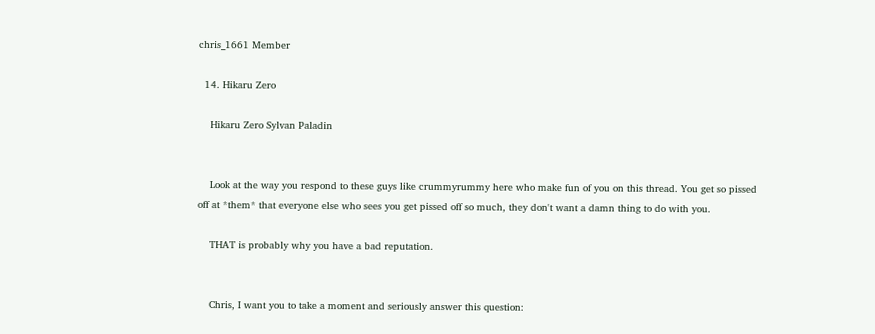chris_1661 Member

  14. Hikaru Zero

    Hikaru Zero Sylvan Paladin


    Look at the way you respond to these guys like crummyrummy here who make fun of you on this thread. You get so pissed off at *them* that everyone else who sees you get pissed off so much, they don't want a damn thing to do with you.

    THAT is probably why you have a bad reputation.


    Chris, I want you to take a moment and seriously answer this question: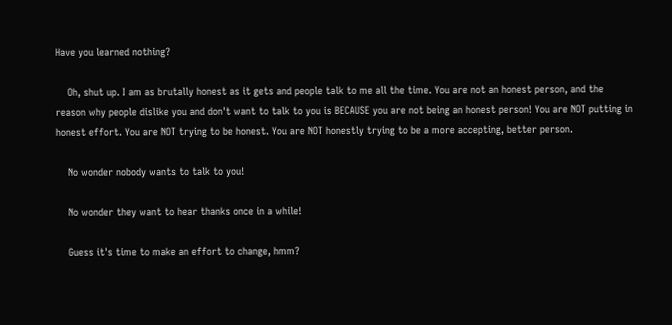Have you learned nothing?

    Oh, shut up. I am as brutally honest as it gets and people talk to me all the time. You are not an honest person, and the reason why people dislike you and don't want to talk to you is BECAUSE you are not being an honest person! You are NOT putting in honest effort. You are NOT trying to be honest. You are NOT honestly trying to be a more accepting, better person.

    No wonder nobody wants to talk to you!

    No wonder they want to hear thanks once in a while!

    Guess it's time to make an effort to change, hmm?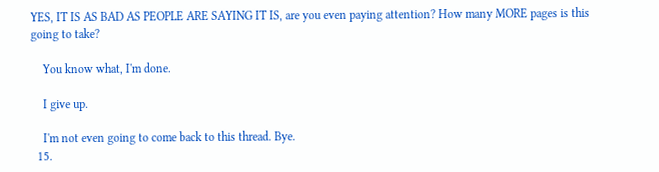YES, IT IS AS BAD AS PEOPLE ARE SAYING IT IS, are you even paying attention? How many MORE pages is this going to take?

    You know what, I'm done.

    I give up.

    I'm not even going to come back to this thread. Bye.
  15.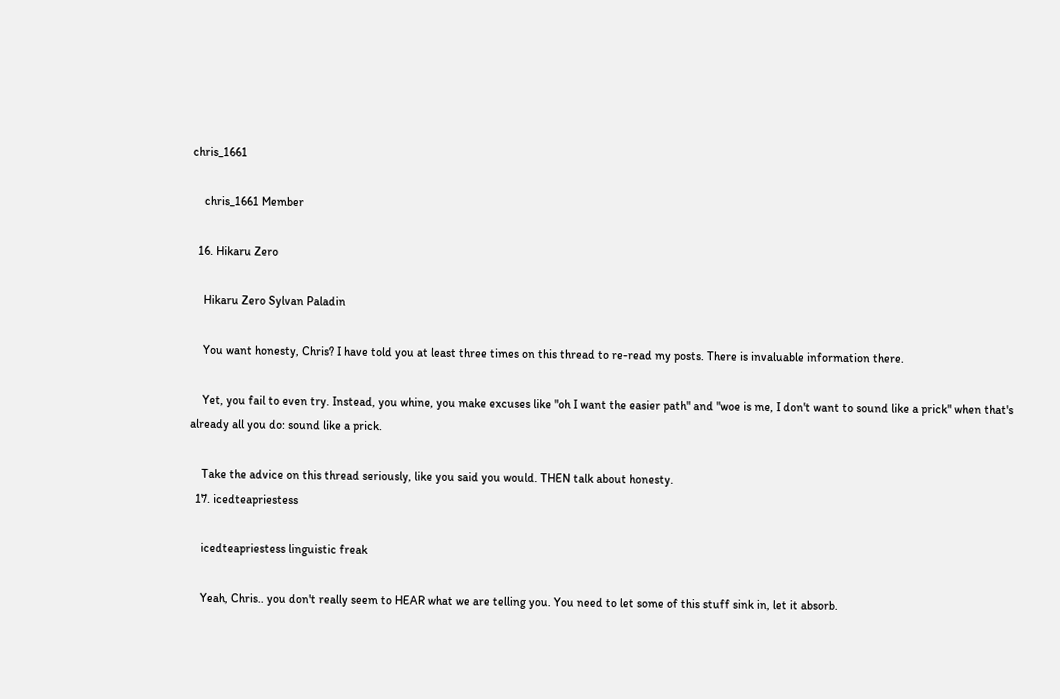chris_1661

    chris_1661 Member

  16. Hikaru Zero

    Hikaru Zero Sylvan Paladin

    You want honesty, Chris? I have told you at least three times on this thread to re-read my posts. There is invaluable information there.

    Yet, you fail to even try. Instead, you whine, you make excuses like "oh I want the easier path" and "woe is me, I don't want to sound like a prick" when that's already all you do: sound like a prick.

    Take the advice on this thread seriously, like you said you would. THEN talk about honesty.
  17. icedteapriestess

    icedteapriestess linguistic freak

    Yeah, Chris.. you don't really seem to HEAR what we are telling you. You need to let some of this stuff sink in, let it absorb.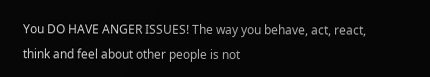You DO HAVE ANGER ISSUES! The way you behave, act, react, think and feel about other people is not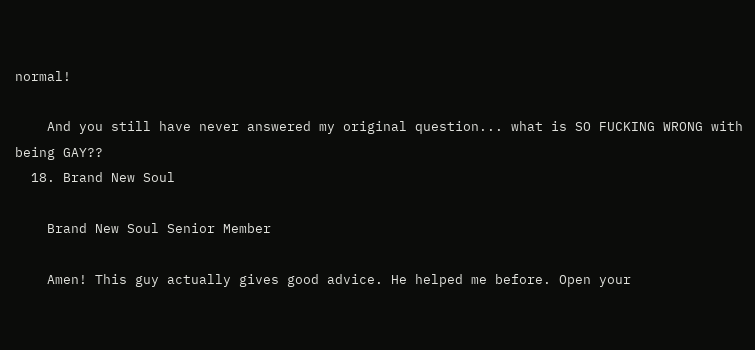normal!

    And you still have never answered my original question... what is SO FUCKING WRONG with being GAY??
  18. Brand New Soul

    Brand New Soul Senior Member

    Amen! This guy actually gives good advice. He helped me before. Open your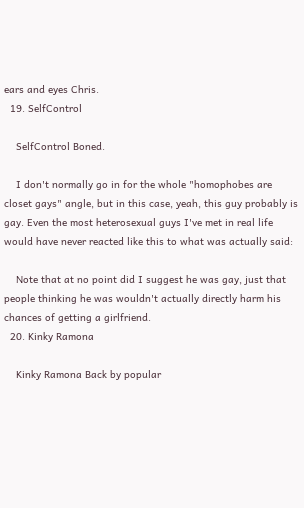ears and eyes Chris.
  19. SelfControl

    SelfControl Boned.

    I don't normally go in for the whole "homophobes are closet gays" angle, but in this case, yeah, this guy probably is gay. Even the most heterosexual guys I've met in real life would have never reacted like this to what was actually said:

    Note that at no point did I suggest he was gay, just that people thinking he was wouldn't actually directly harm his chances of getting a girlfriend.
  20. Kinky Ramona

    Kinky Ramona Back by popular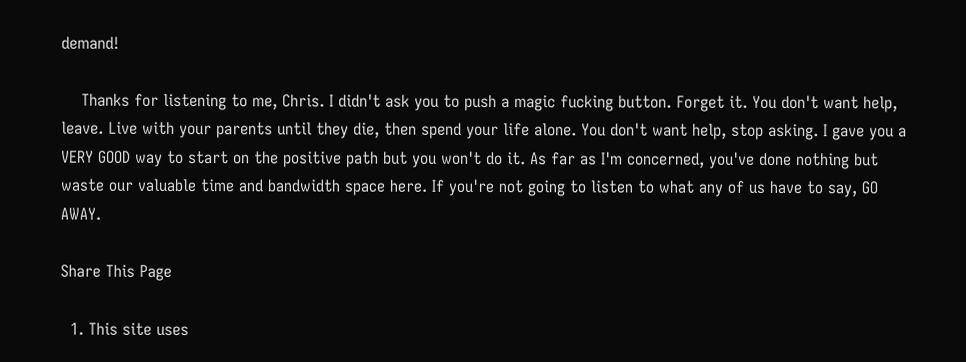demand!

    Thanks for listening to me, Chris. I didn't ask you to push a magic fucking button. Forget it. You don't want help, leave. Live with your parents until they die, then spend your life alone. You don't want help, stop asking. I gave you a VERY GOOD way to start on the positive path but you won't do it. As far as I'm concerned, you've done nothing but waste our valuable time and bandwidth space here. If you're not going to listen to what any of us have to say, GO AWAY.

Share This Page

  1. This site uses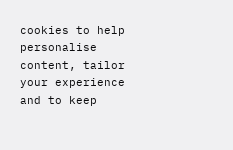cookies to help personalise content, tailor your experience and to keep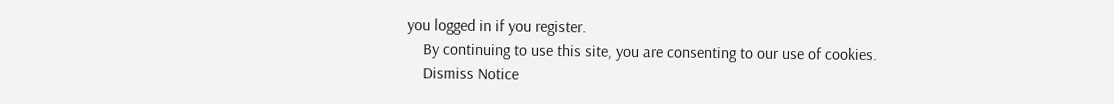you logged in if you register.
    By continuing to use this site, you are consenting to our use of cookies.
    Dismiss Notice